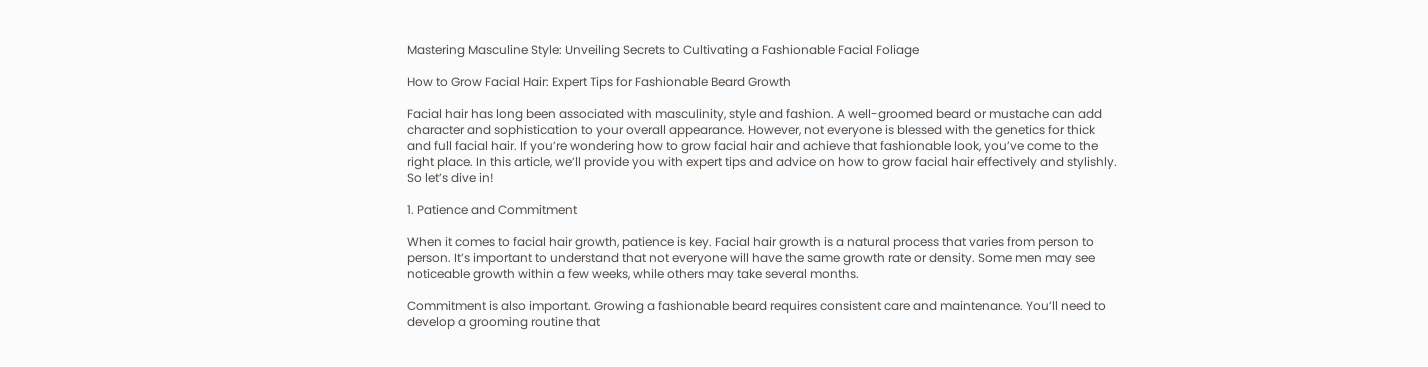Mastering Masculine Style: Unveiling Secrets to Cultivating a Fashionable Facial Foliage

How to Grow Facial Hair: Expert Tips for Fashionable Beard Growth

Facial hair has long been associated with masculinity, style and fashion. A well-groomed beard or mustache can add character and sophistication to your overall appearance. However, not everyone is blessed with the genetics for thick and full facial hair. If you’re wondering how to grow facial hair and achieve that fashionable look, you’ve come to the right place. In this article, we’ll provide you with expert tips and advice on how to grow facial hair effectively and stylishly. So let’s dive in!

1. Patience and Commitment

When it comes to facial hair growth, patience is key. Facial hair growth is a natural process that varies from person to person. It’s important to understand that not everyone will have the same growth rate or density. Some men may see noticeable growth within a few weeks, while others may take several months.

Commitment is also important. Growing a fashionable beard requires consistent care and maintenance. You’ll need to develop a grooming routine that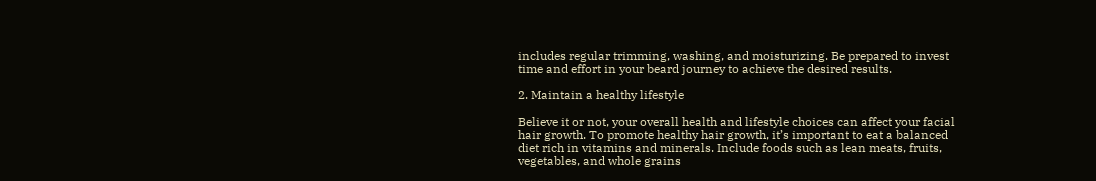includes regular trimming, washing, and moisturizing. Be prepared to invest time and effort in your beard journey to achieve the desired results.

2. Maintain a healthy lifestyle

Believe it or not, your overall health and lifestyle choices can affect your facial hair growth. To promote healthy hair growth, it’s important to eat a balanced diet rich in vitamins and minerals. Include foods such as lean meats, fruits, vegetables, and whole grains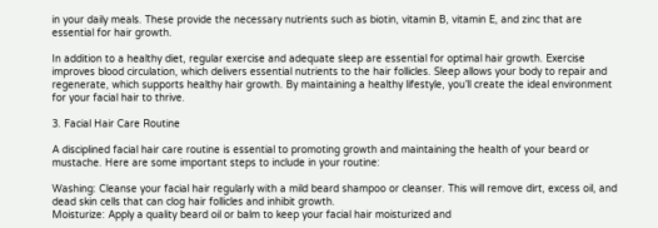in your daily meals. These provide the necessary nutrients such as biotin, vitamin B, vitamin E, and zinc that are essential for hair growth.

In addition to a healthy diet, regular exercise and adequate sleep are essential for optimal hair growth. Exercise improves blood circulation, which delivers essential nutrients to the hair follicles. Sleep allows your body to repair and regenerate, which supports healthy hair growth. By maintaining a healthy lifestyle, you’ll create the ideal environment for your facial hair to thrive.

3. Facial Hair Care Routine

A disciplined facial hair care routine is essential to promoting growth and maintaining the health of your beard or mustache. Here are some important steps to include in your routine:

Washing: Cleanse your facial hair regularly with a mild beard shampoo or cleanser. This will remove dirt, excess oil, and dead skin cells that can clog hair follicles and inhibit growth.
Moisturize: Apply a quality beard oil or balm to keep your facial hair moisturized and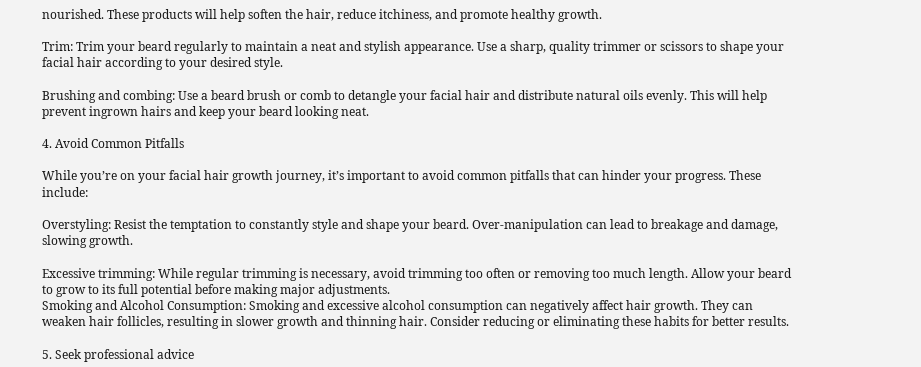nourished. These products will help soften the hair, reduce itchiness, and promote healthy growth.

Trim: Trim your beard regularly to maintain a neat and stylish appearance. Use a sharp, quality trimmer or scissors to shape your facial hair according to your desired style.

Brushing and combing: Use a beard brush or comb to detangle your facial hair and distribute natural oils evenly. This will help prevent ingrown hairs and keep your beard looking neat.

4. Avoid Common Pitfalls

While you’re on your facial hair growth journey, it’s important to avoid common pitfalls that can hinder your progress. These include:

Overstyling: Resist the temptation to constantly style and shape your beard. Over-manipulation can lead to breakage and damage, slowing growth.

Excessive trimming: While regular trimming is necessary, avoid trimming too often or removing too much length. Allow your beard to grow to its full potential before making major adjustments.
Smoking and Alcohol Consumption: Smoking and excessive alcohol consumption can negatively affect hair growth. They can weaken hair follicles, resulting in slower growth and thinning hair. Consider reducing or eliminating these habits for better results.

5. Seek professional advice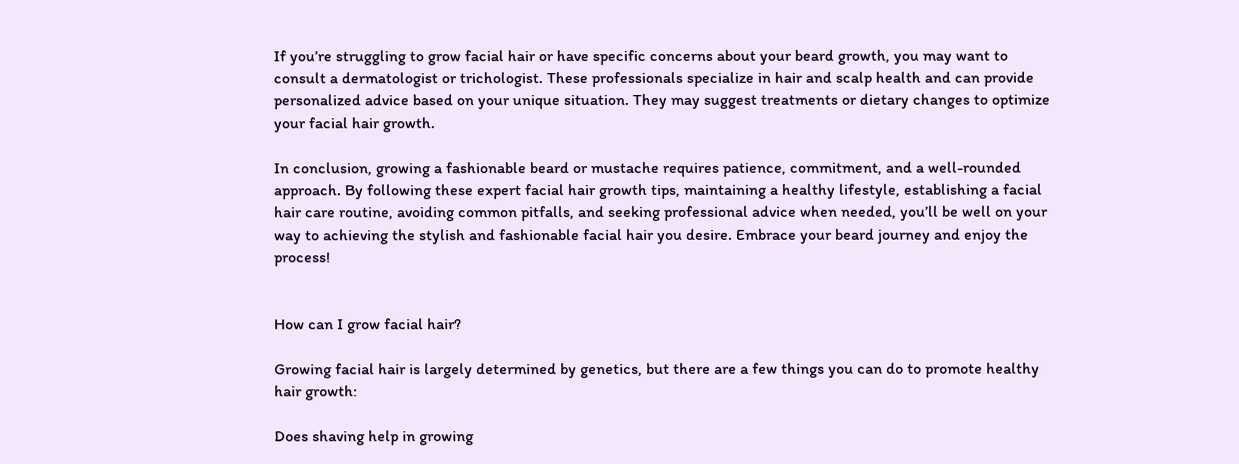If you’re struggling to grow facial hair or have specific concerns about your beard growth, you may want to consult a dermatologist or trichologist. These professionals specialize in hair and scalp health and can provide personalized advice based on your unique situation. They may suggest treatments or dietary changes to optimize your facial hair growth.

In conclusion, growing a fashionable beard or mustache requires patience, commitment, and a well-rounded approach. By following these expert facial hair growth tips, maintaining a healthy lifestyle, establishing a facial hair care routine, avoiding common pitfalls, and seeking professional advice when needed, you’ll be well on your way to achieving the stylish and fashionable facial hair you desire. Embrace your beard journey and enjoy the process!


How can I grow facial hair?

Growing facial hair is largely determined by genetics, but there are a few things you can do to promote healthy hair growth:

Does shaving help in growing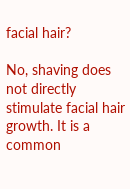facial hair?

No, shaving does not directly stimulate facial hair growth. It is a common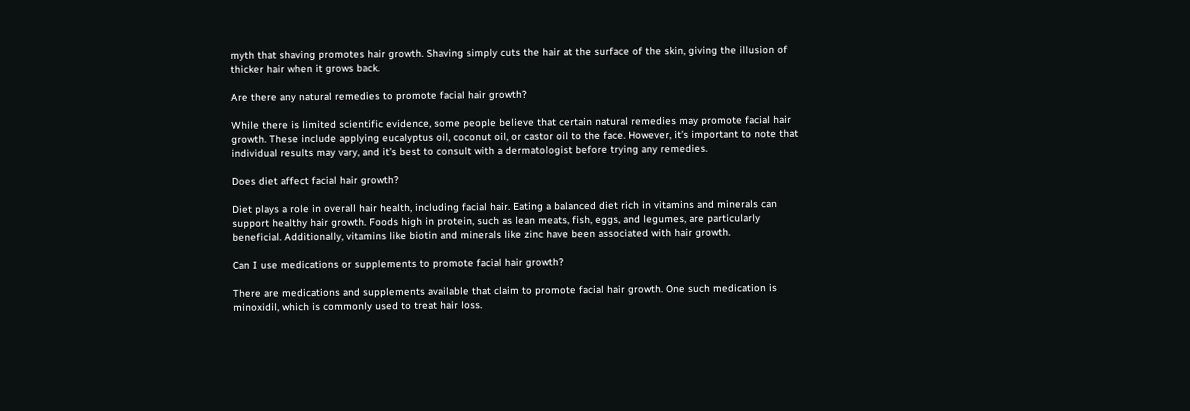myth that shaving promotes hair growth. Shaving simply cuts the hair at the surface of the skin, giving the illusion of thicker hair when it grows back.

Are there any natural remedies to promote facial hair growth?

While there is limited scientific evidence, some people believe that certain natural remedies may promote facial hair growth. These include applying eucalyptus oil, coconut oil, or castor oil to the face. However, it’s important to note that individual results may vary, and it’s best to consult with a dermatologist before trying any remedies.

Does diet affect facial hair growth?

Diet plays a role in overall hair health, including facial hair. Eating a balanced diet rich in vitamins and minerals can support healthy hair growth. Foods high in protein, such as lean meats, fish, eggs, and legumes, are particularly beneficial. Additionally, vitamins like biotin and minerals like zinc have been associated with hair growth.

Can I use medications or supplements to promote facial hair growth?

There are medications and supplements available that claim to promote facial hair growth. One such medication is minoxidil, which is commonly used to treat hair loss.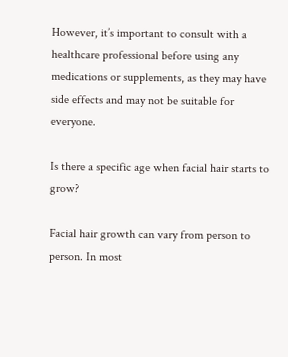However, it’s important to consult with a healthcare professional before using any medications or supplements, as they may have side effects and may not be suitable for everyone.

Is there a specific age when facial hair starts to grow?

Facial hair growth can vary from person to person. In most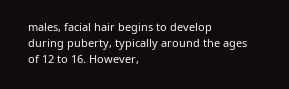males, facial hair begins to develop during puberty, typically around the ages of 12 to 16. However,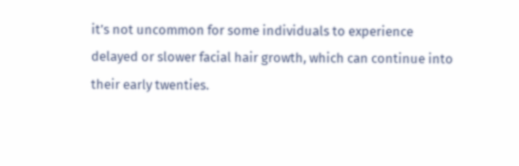it’s not uncommon for some individuals to experience delayed or slower facial hair growth, which can continue into their early twenties.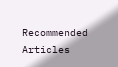Recommended Articles